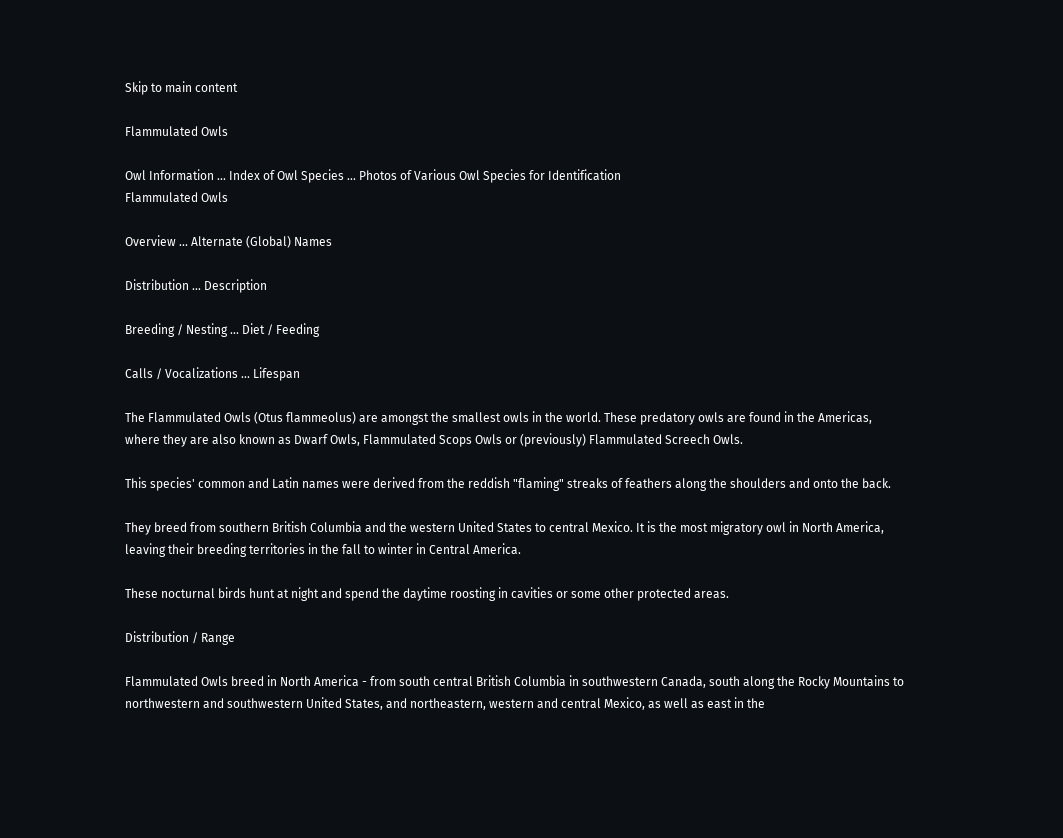Skip to main content

Flammulated Owls

Owl Information ... Index of Owl Species ... Photos of Various Owl Species for Identification
Flammulated Owls

Overview ... Alternate (Global) Names

Distribution ... Description

Breeding / Nesting ... Diet / Feeding

Calls / Vocalizations ... Lifespan

The Flammulated Owls (Otus flammeolus) are amongst the smallest owls in the world. These predatory owls are found in the Americas, where they are also known as Dwarf Owls, Flammulated Scops Owls or (previously) Flammulated Screech Owls.

This species' common and Latin names were derived from the reddish "flaming" streaks of feathers along the shoulders and onto the back.

They breed from southern British Columbia and the western United States to central Mexico. It is the most migratory owl in North America, leaving their breeding territories in the fall to winter in Central America.

These nocturnal birds hunt at night and spend the daytime roosting in cavities or some other protected areas.

Distribution / Range

Flammulated Owls breed in North America - from south central British Columbia in southwestern Canada, south along the Rocky Mountains to northwestern and southwestern United States, and northeastern, western and central Mexico, as well as east in the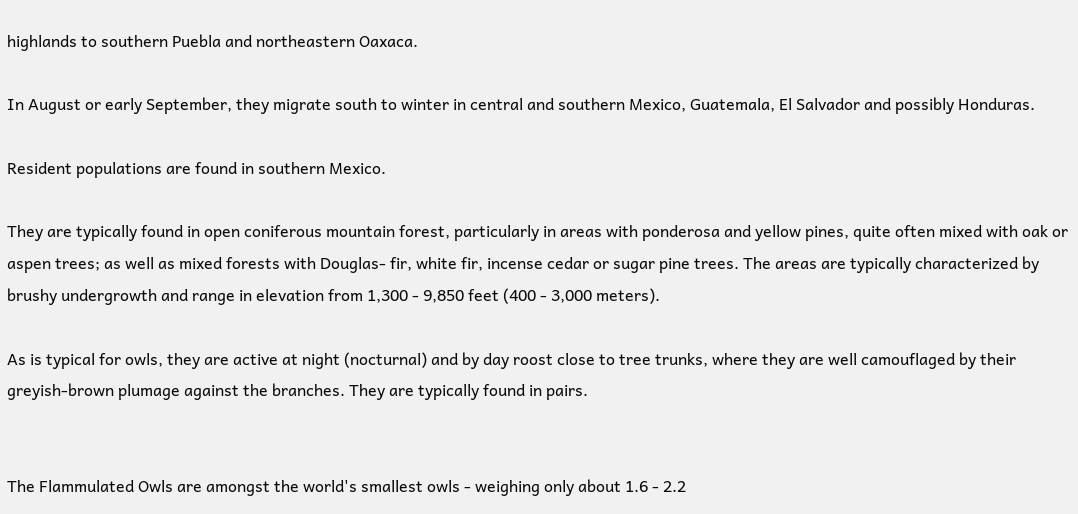highlands to southern Puebla and northeastern Oaxaca.

In August or early September, they migrate south to winter in central and southern Mexico, Guatemala, El Salvador and possibly Honduras.

Resident populations are found in southern Mexico.

They are typically found in open coniferous mountain forest, particularly in areas with ponderosa and yellow pines, quite often mixed with oak or aspen trees; as well as mixed forests with Douglas- fir, white fir, incense cedar or sugar pine trees. The areas are typically characterized by brushy undergrowth and range in elevation from 1,300 - 9,850 feet (400 - 3,000 meters).

As is typical for owls, they are active at night (nocturnal) and by day roost close to tree trunks, where they are well camouflaged by their greyish-brown plumage against the branches. They are typically found in pairs.


The Flammulated Owls are amongst the world's smallest owls - weighing only about 1.6 - 2.2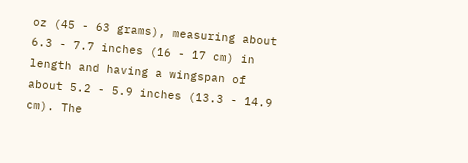oz (45 - 63 grams), measuring about 6.3 - 7.7 inches (16 - 17 cm) in length and having a wingspan of about 5.2 - 5.9 inches (13.3 - 14.9 cm). The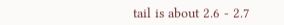tail is about 2.6 - 2.7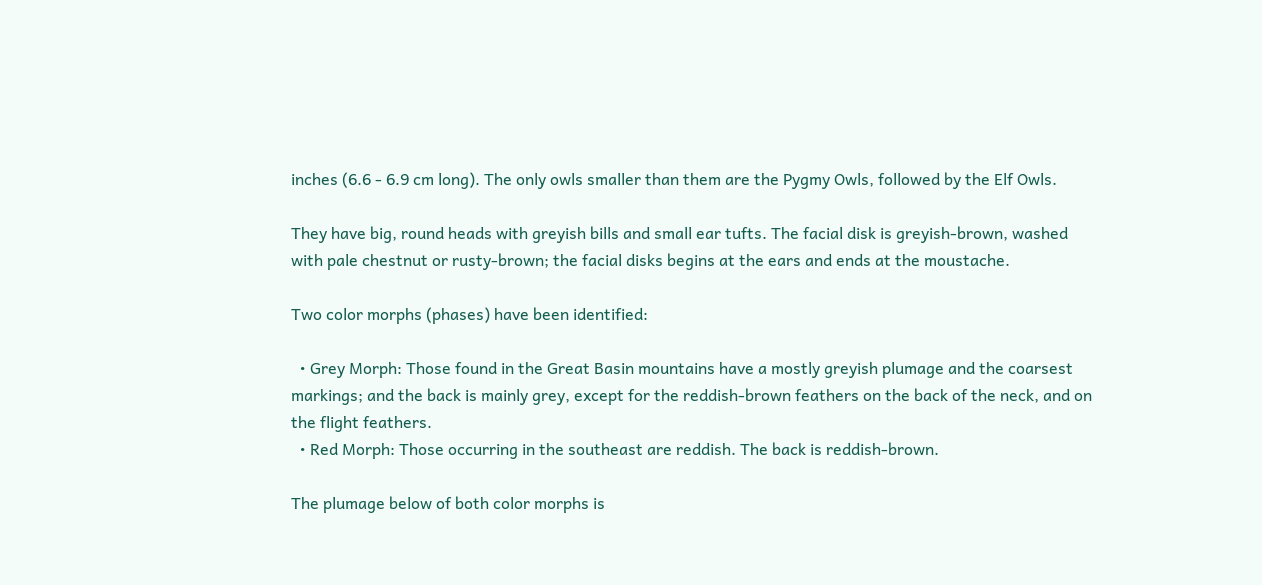inches (6.6 - 6.9 cm long). The only owls smaller than them are the Pygmy Owls, followed by the Elf Owls.

They have big, round heads with greyish bills and small ear tufts. The facial disk is greyish-brown, washed with pale chestnut or rusty-brown; the facial disks begins at the ears and ends at the moustache.

Two color morphs (phases) have been identified:

  • Grey Morph: Those found in the Great Basin mountains have a mostly greyish plumage and the coarsest markings; and the back is mainly grey, except for the reddish-brown feathers on the back of the neck, and on the flight feathers.
  • Red Morph: Those occurring in the southeast are reddish. The back is reddish-brown.

The plumage below of both color morphs is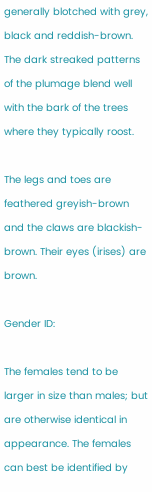generally blotched with grey, black and reddish-brown. The dark streaked patterns of the plumage blend well with the bark of the trees where they typically roost.

The legs and toes are feathered greyish-brown and the claws are blackish-brown. Their eyes (irises) are brown.

Gender ID:

The females tend to be larger in size than males; but are otherwise identical in appearance. The females can best be identified by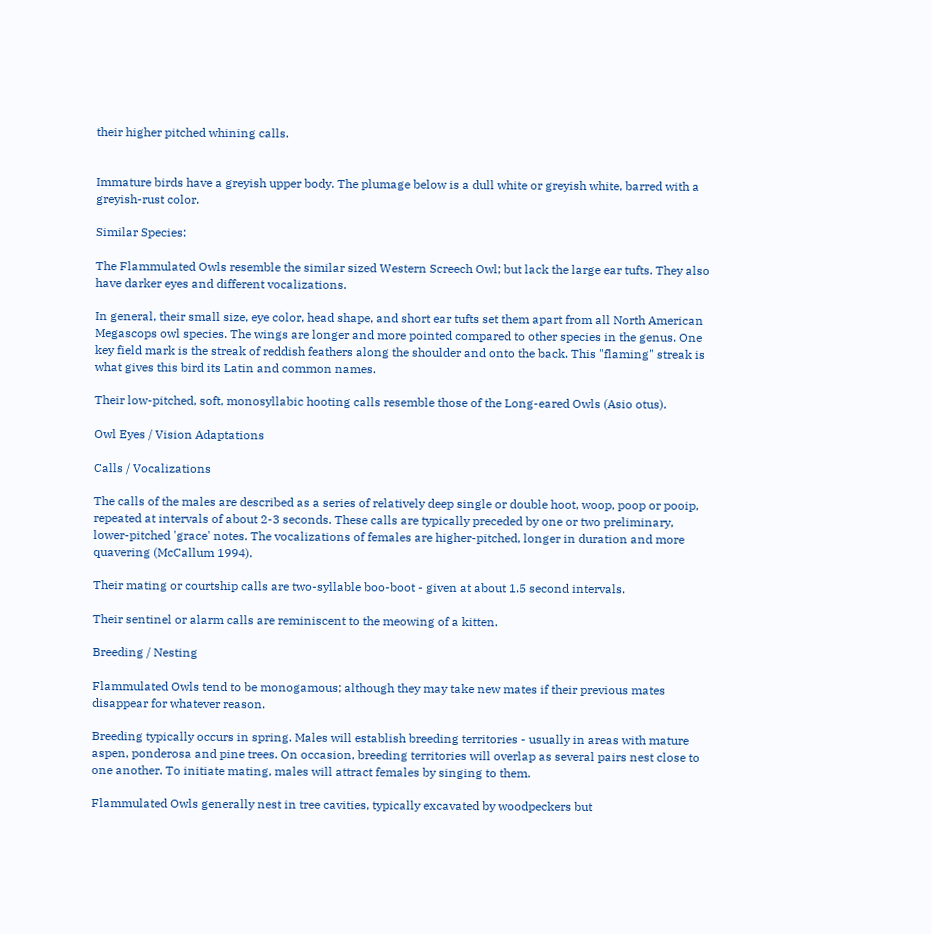their higher pitched whining calls.


Immature birds have a greyish upper body. The plumage below is a dull white or greyish white, barred with a greyish-rust color.

Similar Species:

The Flammulated Owls resemble the similar sized Western Screech Owl; but lack the large ear tufts. They also have darker eyes and different vocalizations.

In general, their small size, eye color, head shape, and short ear tufts set them apart from all North American Megascops owl species. The wings are longer and more pointed compared to other species in the genus. One key field mark is the streak of reddish feathers along the shoulder and onto the back. This "flaming" streak is what gives this bird its Latin and common names.

Their low-pitched, soft, monosyllabic hooting calls resemble those of the Long-eared Owls (Asio otus).

Owl Eyes / Vision Adaptations

Calls / Vocalizations

The calls of the males are described as a series of relatively deep single or double hoot, woop, poop or pooip, repeated at intervals of about 2-3 seconds. These calls are typically preceded by one or two preliminary, lower-pitched 'grace' notes. The vocalizations of females are higher-pitched, longer in duration and more quavering (McCallum 1994).

Their mating or courtship calls are two-syllable boo-boot - given at about 1.5 second intervals.

Their sentinel or alarm calls are reminiscent to the meowing of a kitten.

Breeding / Nesting

Flammulated Owls tend to be monogamous; although they may take new mates if their previous mates disappear for whatever reason.

Breeding typically occurs in spring. Males will establish breeding territories - usually in areas with mature aspen, ponderosa and pine trees. On occasion, breeding territories will overlap as several pairs nest close to one another. To initiate mating, males will attract females by singing to them.

Flammulated Owls generally nest in tree cavities, typically excavated by woodpeckers but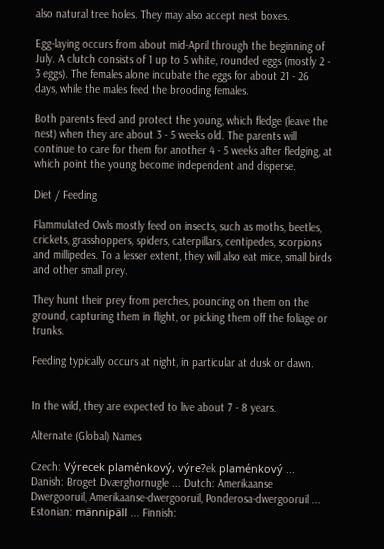also natural tree holes. They may also accept nest boxes.

Egg-laying occurs from about mid-April through the beginning of July. A clutch consists of 1 up to 5 white, rounded eggs (mostly 2 - 3 eggs). The females alone incubate the eggs for about 21 - 26 days, while the males feed the brooding females.

Both parents feed and protect the young, which fledge (leave the nest) when they are about 3 - 5 weeks old. The parents will continue to care for them for another 4 - 5 weeks after fledging, at which point the young become independent and disperse.

Diet / Feeding

Flammulated Owls mostly feed on insects, such as moths, beetles, crickets, grasshoppers, spiders, caterpillars, centipedes, scorpions and millipedes. To a lesser extent, they will also eat mice, small birds and other small prey.

They hunt their prey from perches, pouncing on them on the ground, capturing them in flight, or picking them off the foliage or trunks.

Feeding typically occurs at night, in particular at dusk or dawn.


In the wild, they are expected to live about 7 - 8 years.

Alternate (Global) Names

Czech: Výrecek plaménkový, výre?ek plaménkový ... Danish: Broget Dværghornugle ... Dutch: Amerikaanse Dwergooruil, Amerikaanse-dwergooruil, Ponderosa-dwergooruil ... Estonian: männipäll ... Finnish: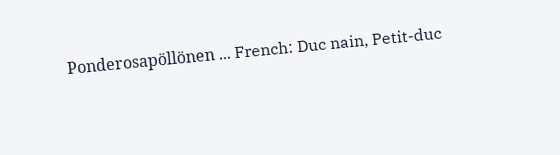Ponderosapöllönen ... French: Duc nain, Petit-duc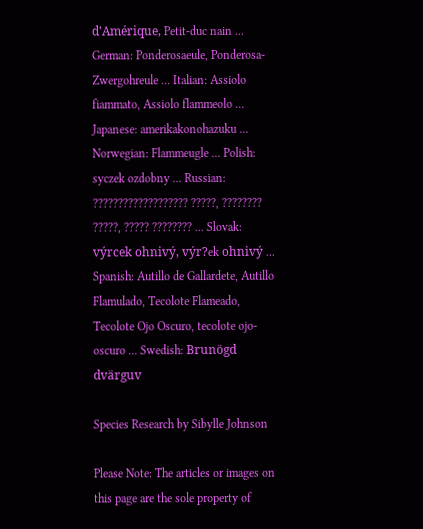d'Amérique, Petit-duc nain ... German: Ponderosaeule, Ponderosa-Zwergohreule ... Italian: Assiolo fiammato, Assiolo flammeolo ... Japanese: amerikakonohazuku ... Norwegian: Flammeugle ... Polish: syczek ozdobny ... Russian: ??????????????????? ?????, ???????? ?????, ????? ???????? ... Slovak: výrcek ohnivý, výr?ek ohnivý ... Spanish: Autillo de Gallardete, Autillo Flamulado, Tecolote Flameado, Tecolote Ojo Oscuro, tecolote ojo-oscuro ... Swedish: Brunögd dvärguv

Species Research by Sibylle Johnson

Please Note: The articles or images on this page are the sole property of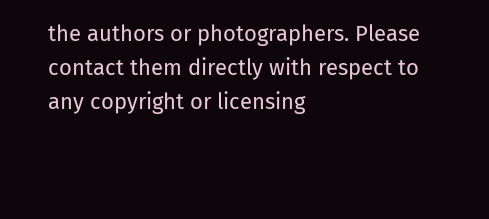the authors or photographers. Please contact them directly with respect to any copyright or licensing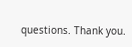questions. Thank you.